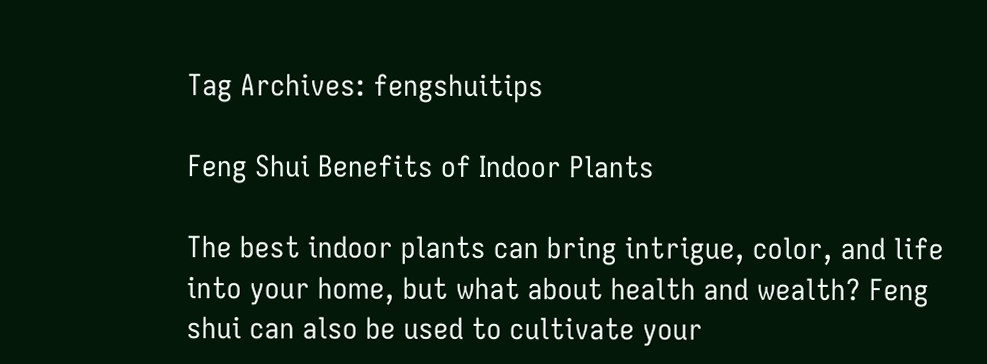Tag Archives: fengshuitips

Feng Shui Benefits of Indoor Plants

The best indoor plants can bring intrigue, color, and life into your home, but what about health and wealth? Feng shui can also be used to cultivate your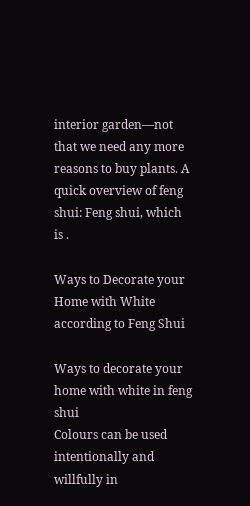interior garden—not that we need any more reasons to buy plants. A quick overview of feng shui: Feng shui, which is .

Ways to Decorate your Home with White according to Feng Shui

Ways to decorate your home with white in feng shui
Colours can be used intentionally and willfully in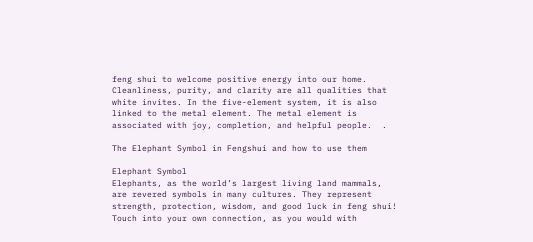feng shui to welcome positive energy into our home. Cleanliness, purity, and clarity are all qualities that white invites. In the five-element system, it is also linked to the metal element. The metal element is associated with joy, completion, and helpful people.  .

The Elephant Symbol in Fengshui and how to use them

Elephant Symbol
Elephants, as the world’s largest living land mammals, are revered symbols in many cultures. They represent strength, protection, wisdom, and good luck in feng shui! Touch into your own connection, as you would with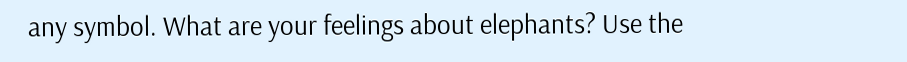any symbol. What are your feelings about elephants? Use the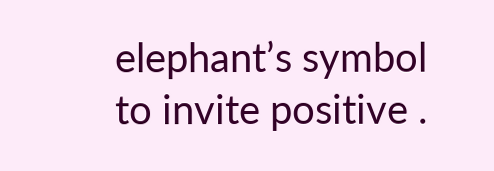elephant’s symbol to invite positive .